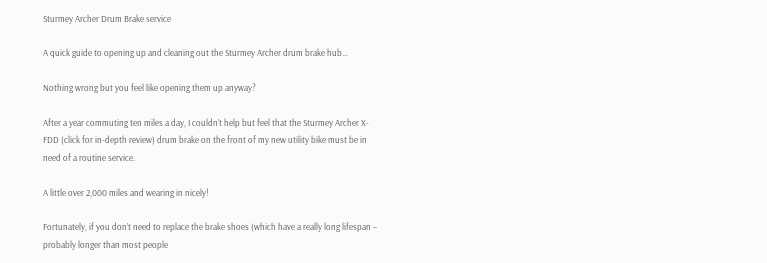Sturmey Archer Drum Brake service

A quick guide to opening up and cleaning out the Sturmey Archer drum brake hub…

Nothing wrong but you feel like opening them up anyway?

After a year commuting ten miles a day, I couldn’t help but feel that the Sturmey Archer X-FDD (click for in-depth review) drum brake on the front of my new utility bike must be in need of a routine service.

A little over 2,000 miles and wearing in nicely!

Fortunately, if you don’t need to replace the brake shoes (which have a really long lifespan – probably longer than most people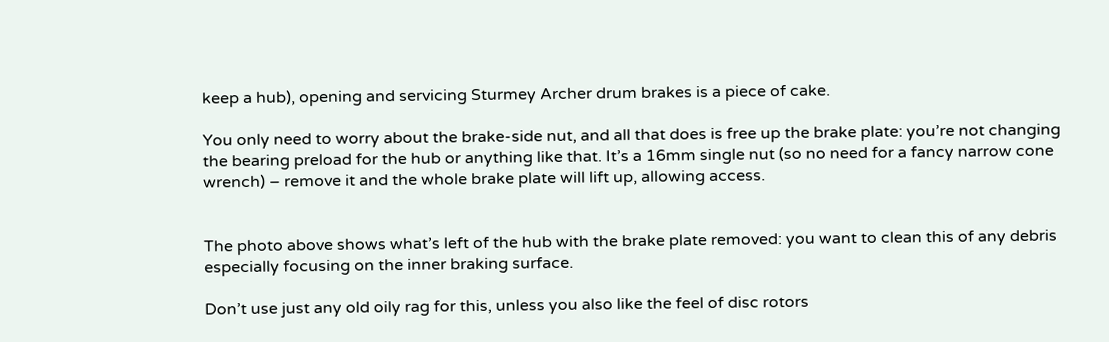keep a hub), opening and servicing Sturmey Archer drum brakes is a piece of cake.

You only need to worry about the brake-side nut, and all that does is free up the brake plate: you’re not changing the bearing preload for the hub or anything like that. It’s a 16mm single nut (so no need for a fancy narrow cone wrench) – remove it and the whole brake plate will lift up, allowing access.


The photo above shows what’s left of the hub with the brake plate removed: you want to clean this of any debris especially focusing on the inner braking surface.

Don’t use just any old oily rag for this, unless you also like the feel of disc rotors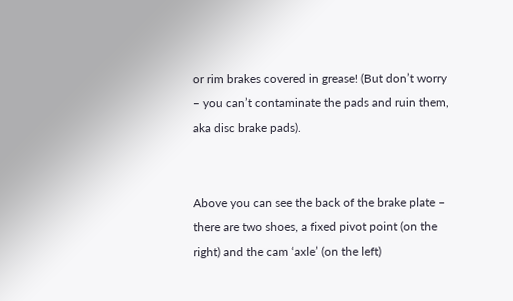or rim brakes covered in grease! (But don’t worry – you can’t contaminate the pads and ruin them, aka disc brake pads).


Above you can see the back of the brake plate – there are two shoes, a fixed pivot point (on the right) and the cam ‘axle’ (on the left)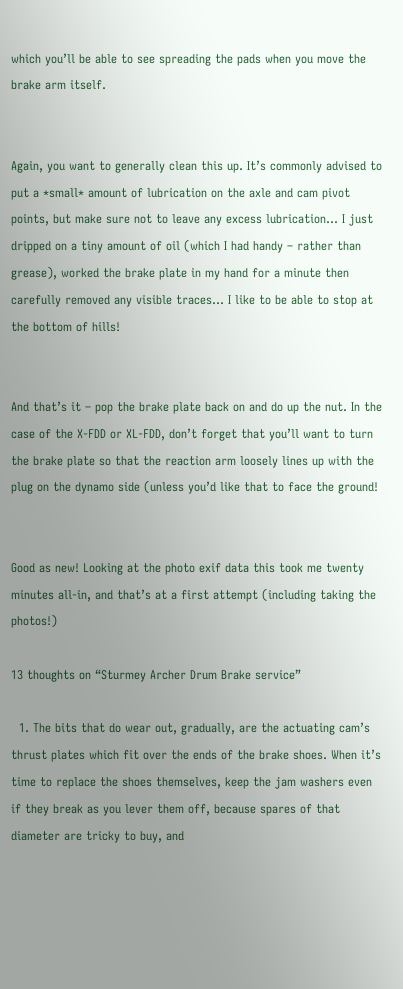which you’ll be able to see spreading the pads when you move the brake arm itself.


Again, you want to generally clean this up. It’s commonly advised to put a *small* amount of lubrication on the axle and cam pivot points, but make sure not to leave any excess lubrication… I just dripped on a tiny amount of oil (which I had handy – rather than grease), worked the brake plate in my hand for a minute then carefully removed any visible traces… I like to be able to stop at the bottom of hills!


And that’s it – pop the brake plate back on and do up the nut. In the case of the X-FDD or XL-FDD, don’t forget that you’ll want to turn the brake plate so that the reaction arm loosely lines up with the plug on the dynamo side (unless you’d like that to face the ground!


Good as new! Looking at the photo exif data this took me twenty minutes all-in, and that’s at a first attempt (including taking the photos!)

13 thoughts on “Sturmey Archer Drum Brake service”

  1. The bits that do wear out, gradually, are the actuating cam’s thrust plates which fit over the ends of the brake shoes. When it’s time to replace the shoes themselves, keep the jam washers even if they break as you lever them off, because spares of that diameter are tricky to buy, and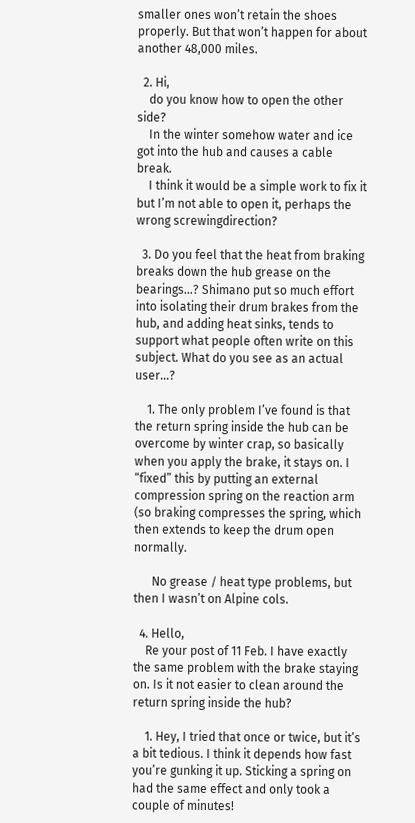smaller ones won’t retain the shoes properly. But that won’t happen for about another 48,000 miles.

  2. Hi,
    do you know how to open the other side?
    In the winter somehow water and ice got into the hub and causes a cable break.
    I think it would be a simple work to fix it but I’m not able to open it, perhaps the wrong screwingdirection?

  3. Do you feel that the heat from braking breaks down the hub grease on the bearings…? Shimano put so much effort into isolating their drum brakes from the hub, and adding heat sinks, tends to support what people often write on this subject. What do you see as an actual user…?

    1. The only problem I’ve found is that the return spring inside the hub can be overcome by winter crap, so basically when you apply the brake, it stays on. I “fixed” this by putting an external compression spring on the reaction arm (so braking compresses the spring, which then extends to keep the drum open normally.

      No grease / heat type problems, but then I wasn’t on Alpine cols.

  4. Hello,
    Re your post of 11 Feb. I have exactly the same problem with the brake staying on. Is it not easier to clean around the return spring inside the hub?

    1. Hey, I tried that once or twice, but it’s a bit tedious. I think it depends how fast you’re gunking it up. Sticking a spring on had the same effect and only took a couple of minutes!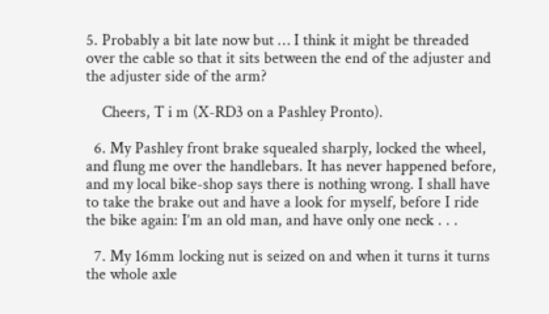5. Probably a bit late now but … I think it might be threaded over the cable so that it sits between the end of the adjuster and the adjuster side of the arm?

    Cheers, T i m (X-RD3 on a Pashley Pronto).

  6. My Pashley front brake squealed sharply, locked the wheel, and flung me over the handlebars. It has never happened before, and my local bike-shop says there is nothing wrong. I shall have to take the brake out and have a look for myself, before I ride the bike again: I’m an old man, and have only one neck . . .

  7. My 16mm locking nut is seized on and when it turns it turns the whole axle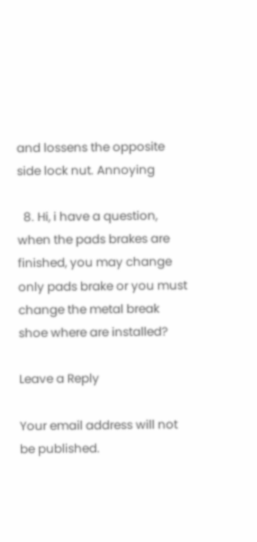and lossens the opposite side lock nut. Annoying

  8. Hi, i have a question, when the pads brakes are finished, you may change only pads brake or you must change the metal break shoe where are installed?

Leave a Reply

Your email address will not be published.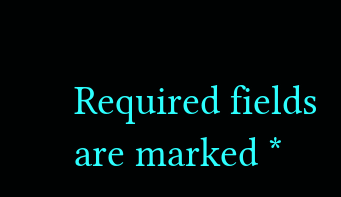Required fields are marked *